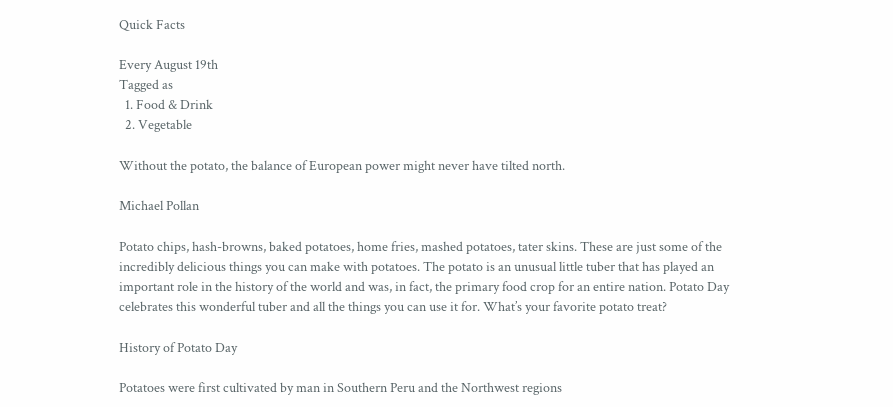Quick Facts

Every August 19th
Tagged as
  1. Food & Drink
  2. Vegetable

Without the potato, the balance of European power might never have tilted north.

Michael Pollan

Potato chips, hash-browns, baked potatoes, home fries, mashed potatoes, tater skins. These are just some of the incredibly delicious things you can make with potatoes. The potato is an unusual little tuber that has played an important role in the history of the world and was, in fact, the primary food crop for an entire nation. Potato Day celebrates this wonderful tuber and all the things you can use it for. What’s your favorite potato treat?

History of Potato Day

Potatoes were first cultivated by man in Southern Peru and the Northwest regions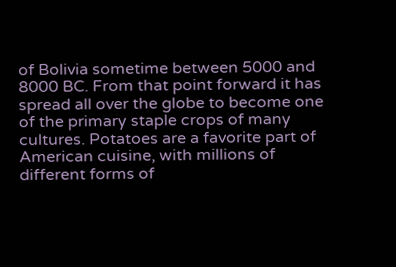of Bolivia sometime between 5000 and 8000 BC. From that point forward it has spread all over the globe to become one of the primary staple crops of many cultures. Potatoes are a favorite part of American cuisine, with millions of different forms of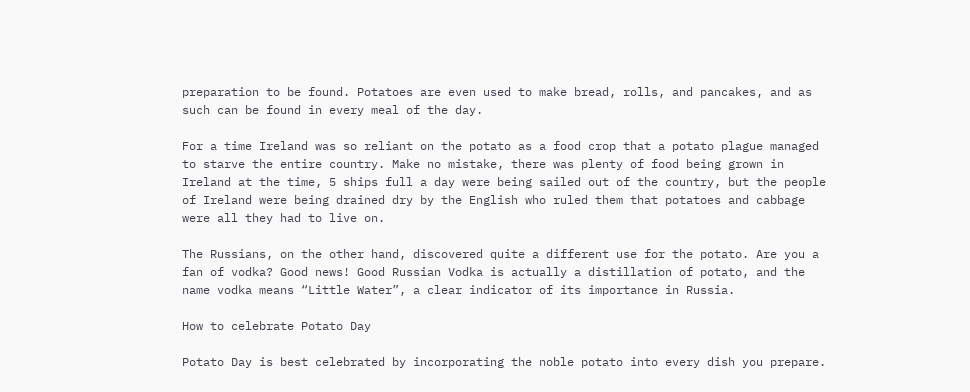preparation to be found. Potatoes are even used to make bread, rolls, and pancakes, and as such can be found in every meal of the day.

For a time Ireland was so reliant on the potato as a food crop that a potato plague managed to starve the entire country. Make no mistake, there was plenty of food being grown in Ireland at the time, 5 ships full a day were being sailed out of the country, but the people of Ireland were being drained dry by the English who ruled them that potatoes and cabbage were all they had to live on.

The Russians, on the other hand, discovered quite a different use for the potato. Are you a fan of vodka? Good news! Good Russian Vodka is actually a distillation of potato, and the name vodka means “Little Water”, a clear indicator of its importance in Russia.

How to celebrate Potato Day

Potato Day is best celebrated by incorporating the noble potato into every dish you prepare.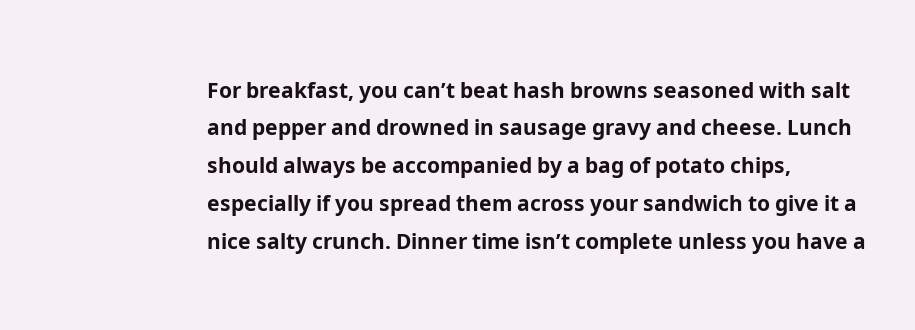For breakfast, you can’t beat hash browns seasoned with salt and pepper and drowned in sausage gravy and cheese. Lunch should always be accompanied by a bag of potato chips, especially if you spread them across your sandwich to give it a nice salty crunch. Dinner time isn’t complete unless you have a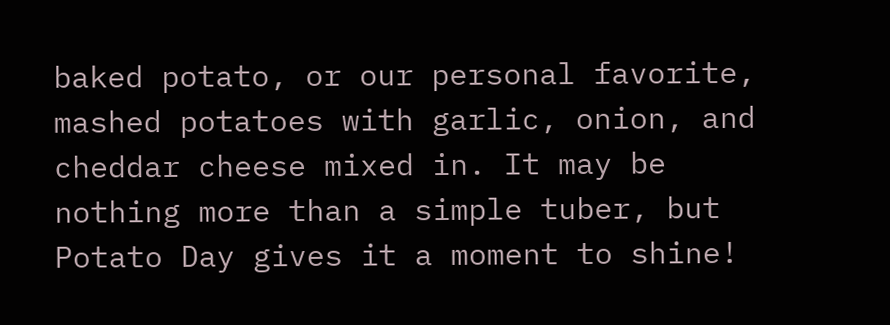baked potato, or our personal favorite, mashed potatoes with garlic, onion, and cheddar cheese mixed in. It may be nothing more than a simple tuber, but Potato Day gives it a moment to shine!